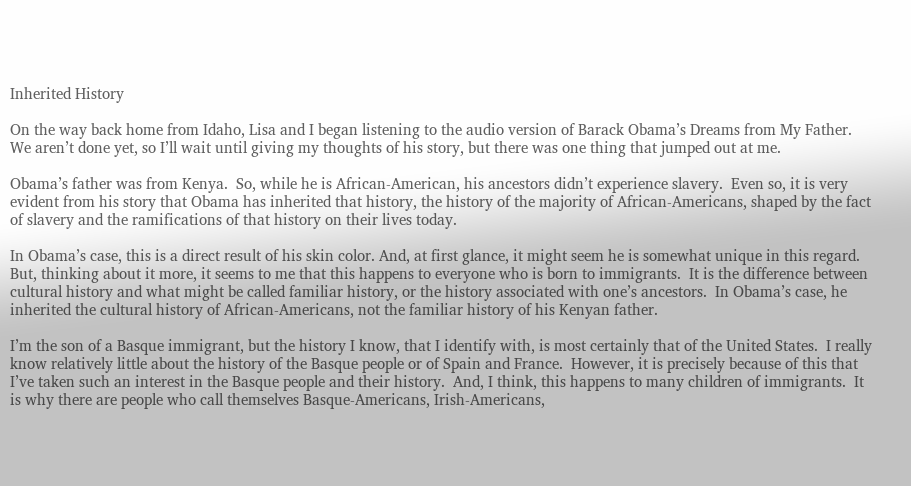Inherited History

On the way back home from Idaho, Lisa and I began listening to the audio version of Barack Obama’s Dreams from My Father.  We aren’t done yet, so I’ll wait until giving my thoughts of his story, but there was one thing that jumped out at me.

Obama’s father was from Kenya.  So, while he is African-American, his ancestors didn’t experience slavery.  Even so, it is very evident from his story that Obama has inherited that history, the history of the majority of African-Americans, shaped by the fact of slavery and the ramifications of that history on their lives today.

In Obama’s case, this is a direct result of his skin color. And, at first glance, it might seem he is somewhat unique in this regard.  But, thinking about it more, it seems to me that this happens to everyone who is born to immigrants.  It is the difference between cultural history and what might be called familiar history, or the history associated with one’s ancestors.  In Obama’s case, he inherited the cultural history of African-Americans, not the familiar history of his Kenyan father.

I’m the son of a Basque immigrant, but the history I know, that I identify with, is most certainly that of the United States.  I really know relatively little about the history of the Basque people or of Spain and France.  However, it is precisely because of this that I’ve taken such an interest in the Basque people and their history.  And, I think, this happens to many children of immigrants.  It is why there are people who call themselves Basque-Americans, Irish-Americans,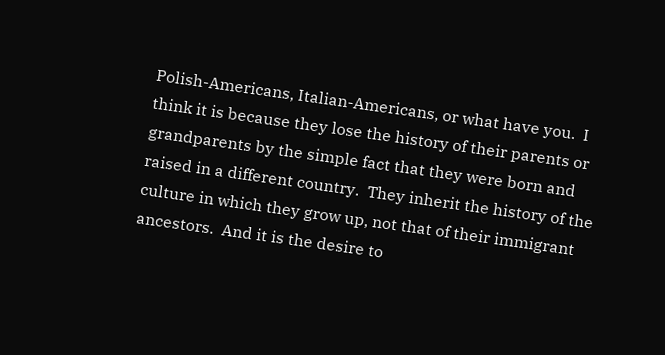Polish-Americans, Italian-Americans, or what have you.  I think it is because they lose the history of their parents or grandparents by the simple fact that they were born and raised in a different country.  They inherit the history of the culture in which they grow up, not that of their immigrant ancestors.  And it is the desire to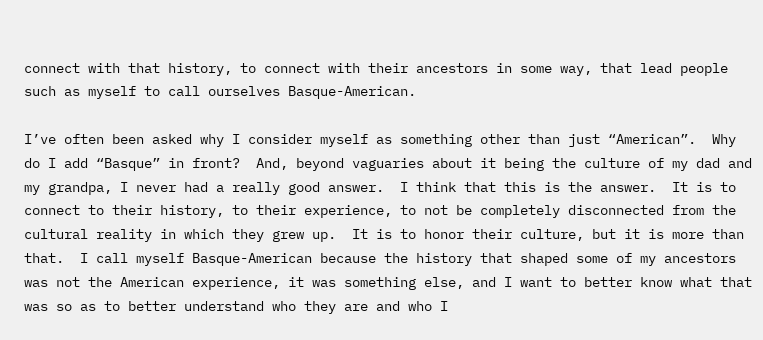connect with that history, to connect with their ancestors in some way, that lead people such as myself to call ourselves Basque-American.

I’ve often been asked why I consider myself as something other than just “American”.  Why do I add “Basque” in front?  And, beyond vaguaries about it being the culture of my dad and my grandpa, I never had a really good answer.  I think that this is the answer.  It is to connect to their history, to their experience, to not be completely disconnected from the cultural reality in which they grew up.  It is to honor their culture, but it is more than that.  I call myself Basque-American because the history that shaped some of my ancestors was not the American experience, it was something else, and I want to better know what that was so as to better understand who they are and who I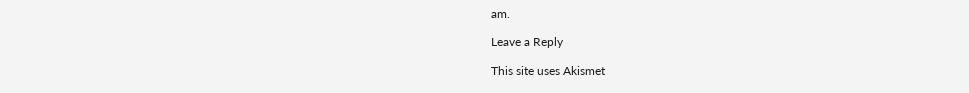am.

Leave a Reply

This site uses Akismet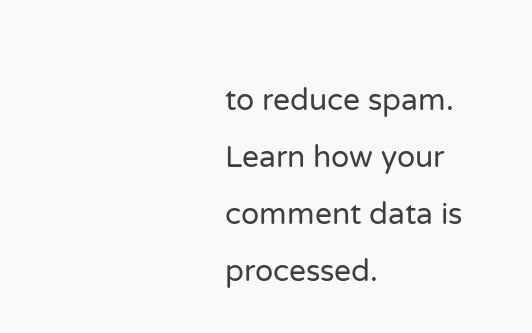to reduce spam. Learn how your comment data is processed.